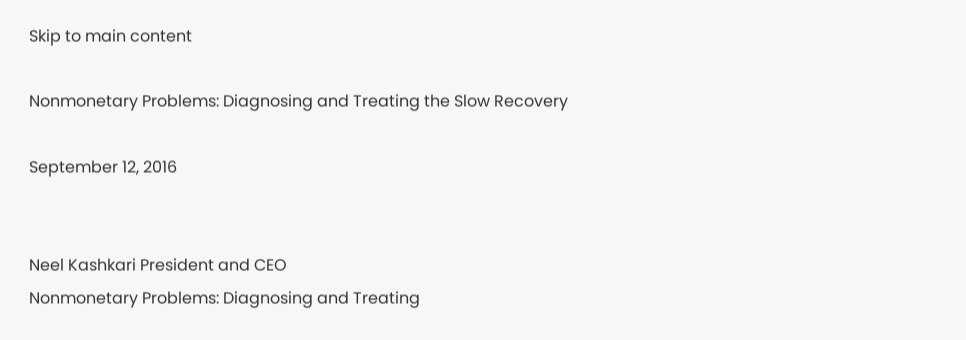Skip to main content

Nonmonetary Problems: Diagnosing and Treating the Slow Recovery

September 12, 2016


Neel Kashkari President and CEO
Nonmonetary Problems: Diagnosing and Treating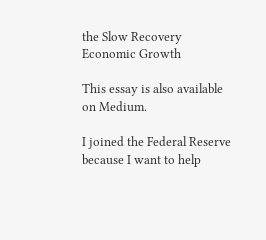the Slow Recovery
Economic Growth

This essay is also available on Medium.

I joined the Federal Reserve because I want to help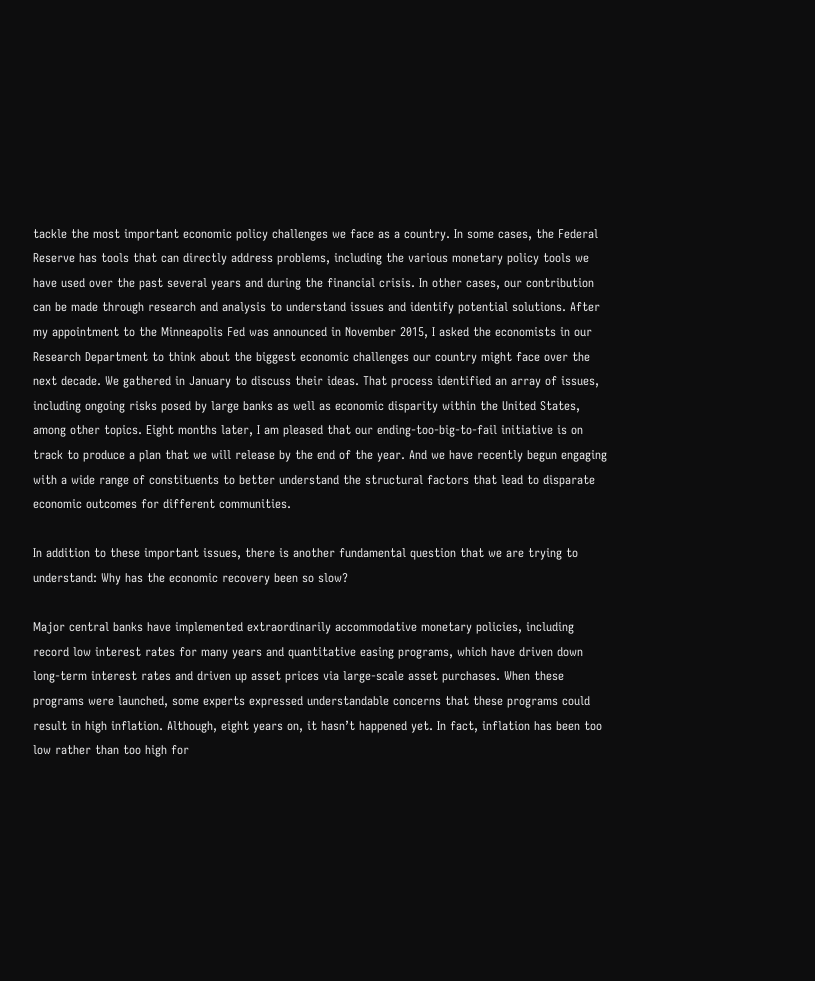tackle the most important economic policy challenges we face as a country. In some cases, the Federal Reserve has tools that can directly address problems, including the various monetary policy tools we have used over the past several years and during the financial crisis. In other cases, our contribution can be made through research and analysis to understand issues and identify potential solutions. After my appointment to the Minneapolis Fed was announced in November 2015, I asked the economists in our Research Department to think about the biggest economic challenges our country might face over the next decade. We gathered in January to discuss their ideas. That process identified an array of issues, including ongoing risks posed by large banks as well as economic disparity within the United States, among other topics. Eight months later, I am pleased that our ending-too-big-to-fail initiative is on track to produce a plan that we will release by the end of the year. And we have recently begun engaging with a wide range of constituents to better understand the structural factors that lead to disparate economic outcomes for different communities.

In addition to these important issues, there is another fundamental question that we are trying to understand: Why has the economic recovery been so slow?

Major central banks have implemented extraordinarily accommodative monetary policies, including record low interest rates for many years and quantitative easing programs, which have driven down long-term interest rates and driven up asset prices via large-scale asset purchases. When these programs were launched, some experts expressed understandable concerns that these programs could result in high inflation. Although, eight years on, it hasn’t happened yet. In fact, inflation has been too low rather than too high for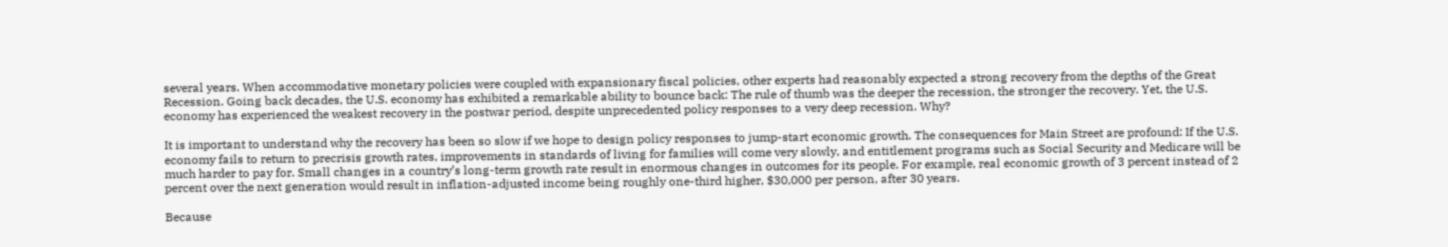several years. When accommodative monetary policies were coupled with expansionary fiscal policies, other experts had reasonably expected a strong recovery from the depths of the Great Recession. Going back decades, the U.S. economy has exhibited a remarkable ability to bounce back: The rule of thumb was the deeper the recession, the stronger the recovery. Yet, the U.S. economy has experienced the weakest recovery in the postwar period, despite unprecedented policy responses to a very deep recession. Why?

It is important to understand why the recovery has been so slow if we hope to design policy responses to jump-start economic growth. The consequences for Main Street are profound: If the U.S. economy fails to return to precrisis growth rates, improvements in standards of living for families will come very slowly, and entitlement programs such as Social Security and Medicare will be much harder to pay for. Small changes in a country’s long-term growth rate result in enormous changes in outcomes for its people. For example, real economic growth of 3 percent instead of 2 percent over the next generation would result in inflation-adjusted income being roughly one-third higher, $30,000 per person, after 30 years.

Because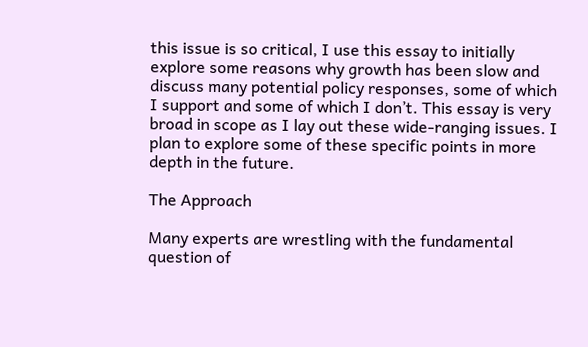this issue is so critical, I use this essay to initially explore some reasons why growth has been slow and discuss many potential policy responses, some of which I support and some of which I don’t. This essay is very broad in scope as I lay out these wide-ranging issues. I plan to explore some of these specific points in more depth in the future.

The Approach

Many experts are wrestling with the fundamental question of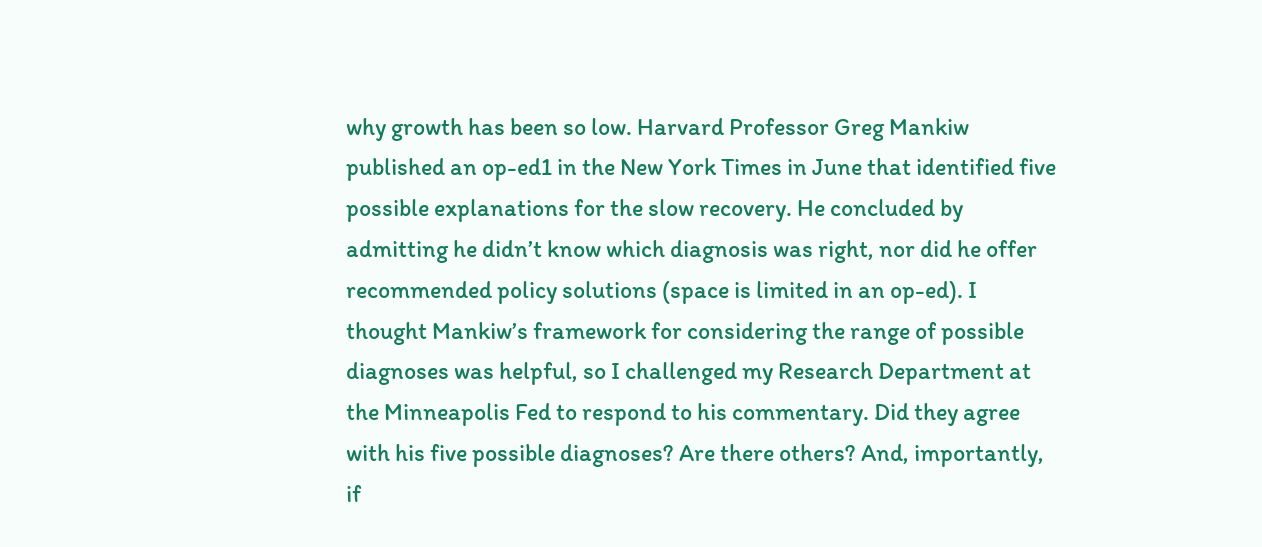why growth has been so low. Harvard Professor Greg Mankiw published an op-ed1 in the New York Times in June that identified five possible explanations for the slow recovery. He concluded by admitting he didn’t know which diagnosis was right, nor did he offer recommended policy solutions (space is limited in an op-ed). I thought Mankiw’s framework for considering the range of possible diagnoses was helpful, so I challenged my Research Department at the Minneapolis Fed to respond to his commentary. Did they agree with his five possible diagnoses? Are there others? And, importantly, if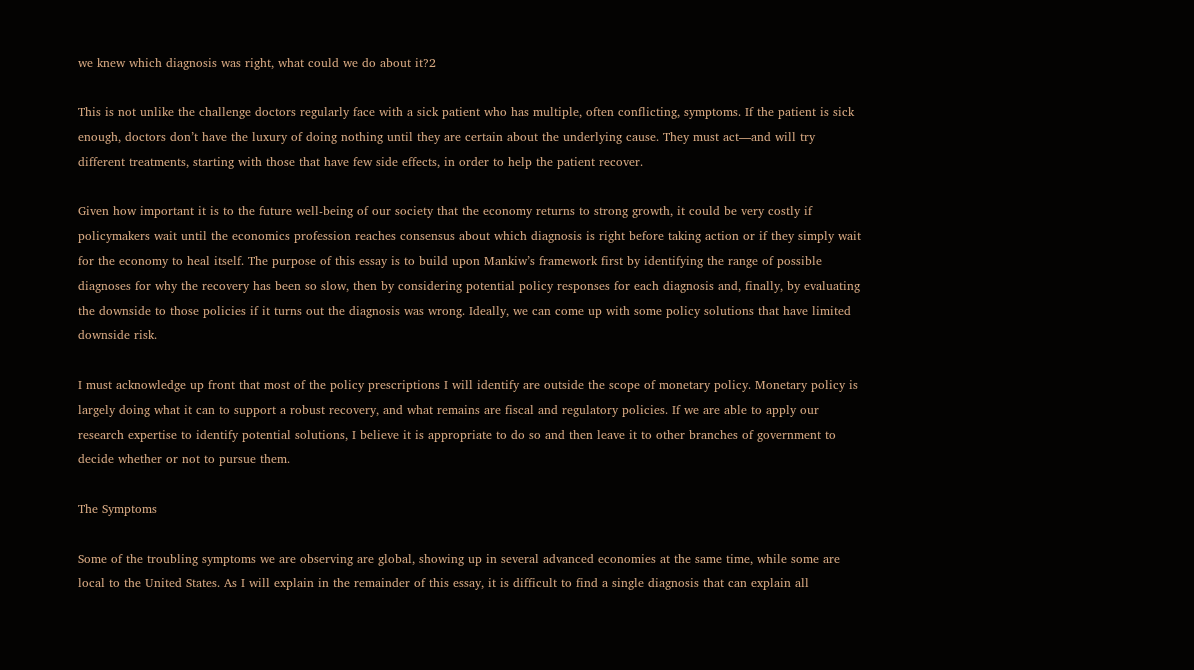we knew which diagnosis was right, what could we do about it?2

This is not unlike the challenge doctors regularly face with a sick patient who has multiple, often conflicting, symptoms. If the patient is sick enough, doctors don’t have the luxury of doing nothing until they are certain about the underlying cause. They must act—and will try different treatments, starting with those that have few side effects, in order to help the patient recover.

Given how important it is to the future well-being of our society that the economy returns to strong growth, it could be very costly if policymakers wait until the economics profession reaches consensus about which diagnosis is right before taking action or if they simply wait for the economy to heal itself. The purpose of this essay is to build upon Mankiw’s framework first by identifying the range of possible diagnoses for why the recovery has been so slow, then by considering potential policy responses for each diagnosis and, finally, by evaluating the downside to those policies if it turns out the diagnosis was wrong. Ideally, we can come up with some policy solutions that have limited downside risk.

I must acknowledge up front that most of the policy prescriptions I will identify are outside the scope of monetary policy. Monetary policy is largely doing what it can to support a robust recovery, and what remains are fiscal and regulatory policies. If we are able to apply our research expertise to identify potential solutions, I believe it is appropriate to do so and then leave it to other branches of government to decide whether or not to pursue them.

The Symptoms

Some of the troubling symptoms we are observing are global, showing up in several advanced economies at the same time, while some are local to the United States. As I will explain in the remainder of this essay, it is difficult to find a single diagnosis that can explain all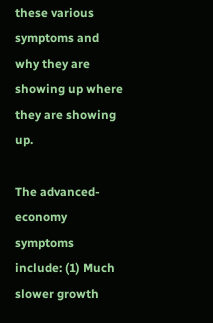these various symptoms and why they are showing up where they are showing up.

The advanced-economy symptoms include: (1) Much slower growth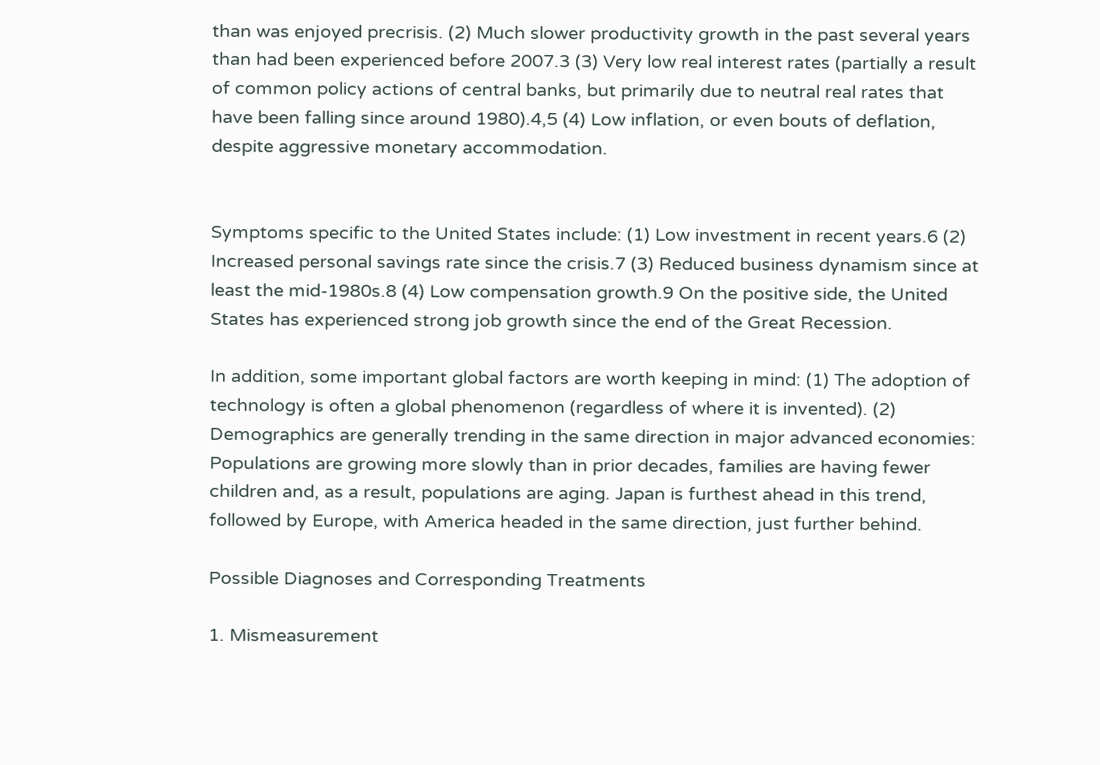than was enjoyed precrisis. (2) Much slower productivity growth in the past several years than had been experienced before 2007.3 (3) Very low real interest rates (partially a result of common policy actions of central banks, but primarily due to neutral real rates that have been falling since around 1980).4,5 (4) Low inflation, or even bouts of deflation, despite aggressive monetary accommodation.


Symptoms specific to the United States include: (1) Low investment in recent years.6 (2) Increased personal savings rate since the crisis.7 (3) Reduced business dynamism since at least the mid-1980s.8 (4) Low compensation growth.9 On the positive side, the United States has experienced strong job growth since the end of the Great Recession.

In addition, some important global factors are worth keeping in mind: (1) The adoption of technology is often a global phenomenon (regardless of where it is invented). (2) Demographics are generally trending in the same direction in major advanced economies: Populations are growing more slowly than in prior decades, families are having fewer children and, as a result, populations are aging. Japan is furthest ahead in this trend, followed by Europe, with America headed in the same direction, just further behind.

Possible Diagnoses and Corresponding Treatments

1. Mismeasurement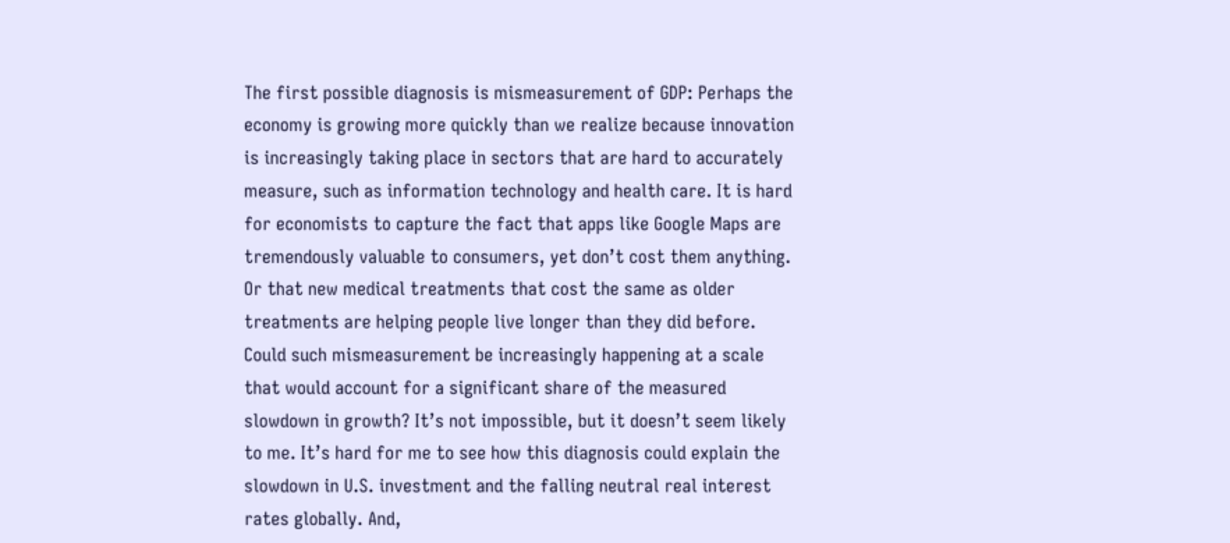The first possible diagnosis is mismeasurement of GDP: Perhaps the economy is growing more quickly than we realize because innovation is increasingly taking place in sectors that are hard to accurately measure, such as information technology and health care. It is hard for economists to capture the fact that apps like Google Maps are tremendously valuable to consumers, yet don’t cost them anything. Or that new medical treatments that cost the same as older treatments are helping people live longer than they did before. Could such mismeasurement be increasingly happening at a scale that would account for a significant share of the measured slowdown in growth? It’s not impossible, but it doesn’t seem likely to me. It’s hard for me to see how this diagnosis could explain the slowdown in U.S. investment and the falling neutral real interest rates globally. And,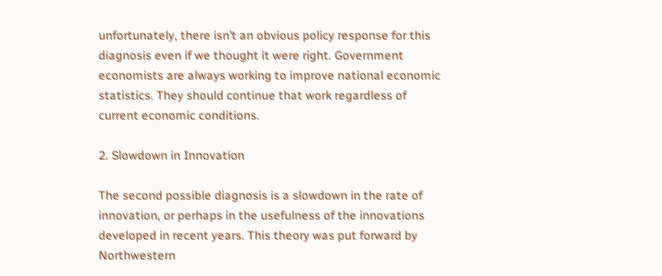unfortunately, there isn’t an obvious policy response for this diagnosis even if we thought it were right. Government economists are always working to improve national economic statistics. They should continue that work regardless of current economic conditions.

2. Slowdown in Innovation

The second possible diagnosis is a slowdown in the rate of innovation, or perhaps in the usefulness of the innovations developed in recent years. This theory was put forward by Northwestern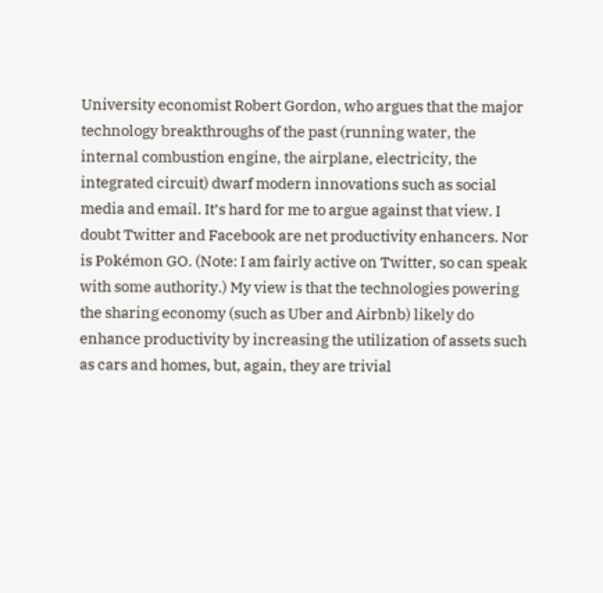University economist Robert Gordon, who argues that the major technology breakthroughs of the past (running water, the internal combustion engine, the airplane, electricity, the integrated circuit) dwarf modern innovations such as social media and email. It’s hard for me to argue against that view. I doubt Twitter and Facebook are net productivity enhancers. Nor is Pokémon GO. (Note: I am fairly active on Twitter, so can speak with some authority.) My view is that the technologies powering the sharing economy (such as Uber and Airbnb) likely do enhance productivity by increasing the utilization of assets such as cars and homes, but, again, they are trivial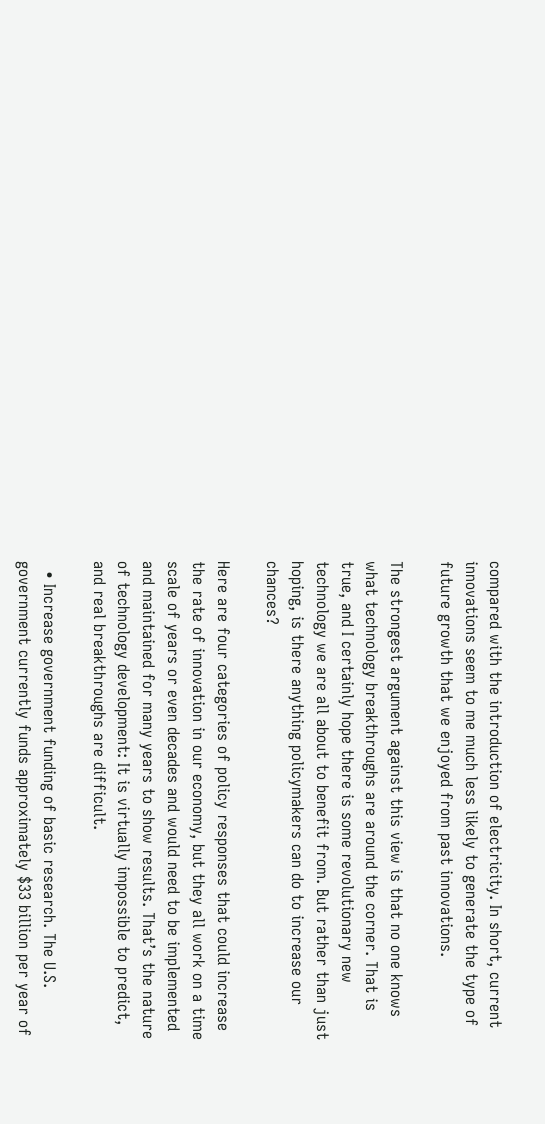compared with the introduction of electricity. In short, current innovations seem to me much less likely to generate the type of future growth that we enjoyed from past innovations.

The strongest argument against this view is that no one knows what technology breakthroughs are around the corner. That is true, and I certainly hope there is some revolutionary new technology we are all about to benefit from. But rather than just hoping, is there anything policymakers can do to increase our chances?

Here are four categories of policy responses that could increase the rate of innovation in our economy, but they all work on a time scale of years or even decades and would need to be implemented and maintained for many years to show results. That’s the nature of technology development: It is virtually impossible to predict, and real breakthroughs are difficult.

  • Increase government funding of basic research. The U.S. government currently funds approximately $33 billion per year of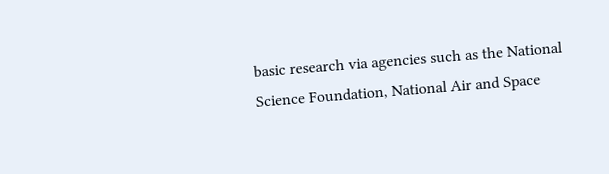basic research via agencies such as the National Science Foundation, National Air and Space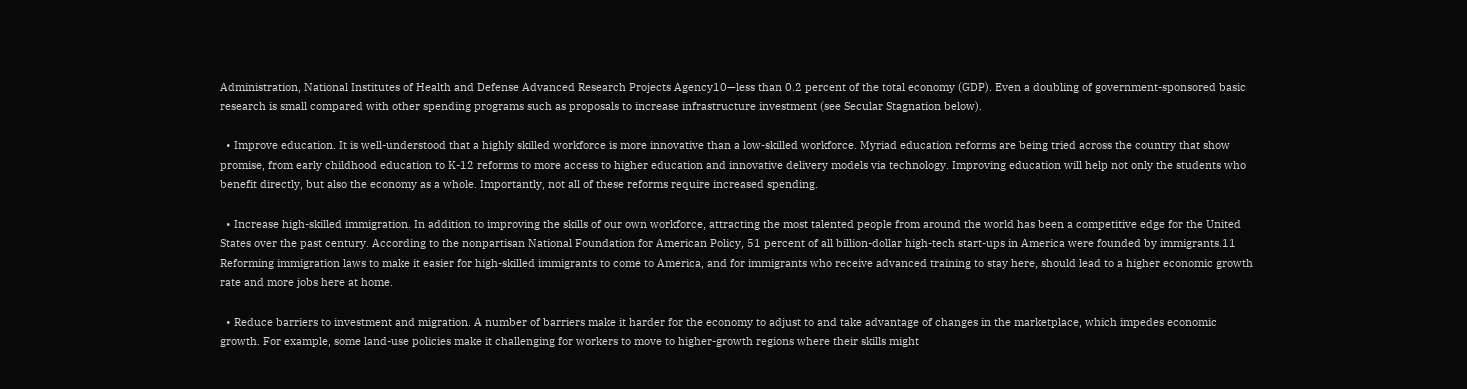Administration, National Institutes of Health and Defense Advanced Research Projects Agency10—less than 0.2 percent of the total economy (GDP). Even a doubling of government-sponsored basic research is small compared with other spending programs such as proposals to increase infrastructure investment (see Secular Stagnation below).

  • Improve education. It is well-understood that a highly skilled workforce is more innovative than a low-skilled workforce. Myriad education reforms are being tried across the country that show promise, from early childhood education to K-12 reforms to more access to higher education and innovative delivery models via technology. Improving education will help not only the students who benefit directly, but also the economy as a whole. Importantly, not all of these reforms require increased spending.

  • Increase high-skilled immigration. In addition to improving the skills of our own workforce, attracting the most talented people from around the world has been a competitive edge for the United States over the past century. According to the nonpartisan National Foundation for American Policy, 51 percent of all billion-dollar high-tech start-ups in America were founded by immigrants.11 Reforming immigration laws to make it easier for high-skilled immigrants to come to America, and for immigrants who receive advanced training to stay here, should lead to a higher economic growth rate and more jobs here at home.

  • Reduce barriers to investment and migration. A number of barriers make it harder for the economy to adjust to and take advantage of changes in the marketplace, which impedes economic growth. For example, some land-use policies make it challenging for workers to move to higher-growth regions where their skills might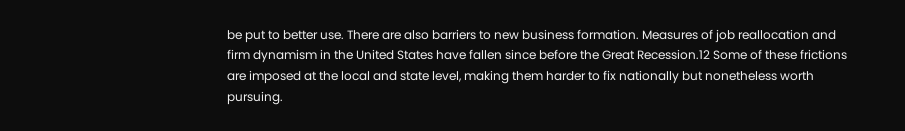be put to better use. There are also barriers to new business formation. Measures of job reallocation and firm dynamism in the United States have fallen since before the Great Recession.12 Some of these frictions are imposed at the local and state level, making them harder to fix nationally but nonetheless worth pursuing.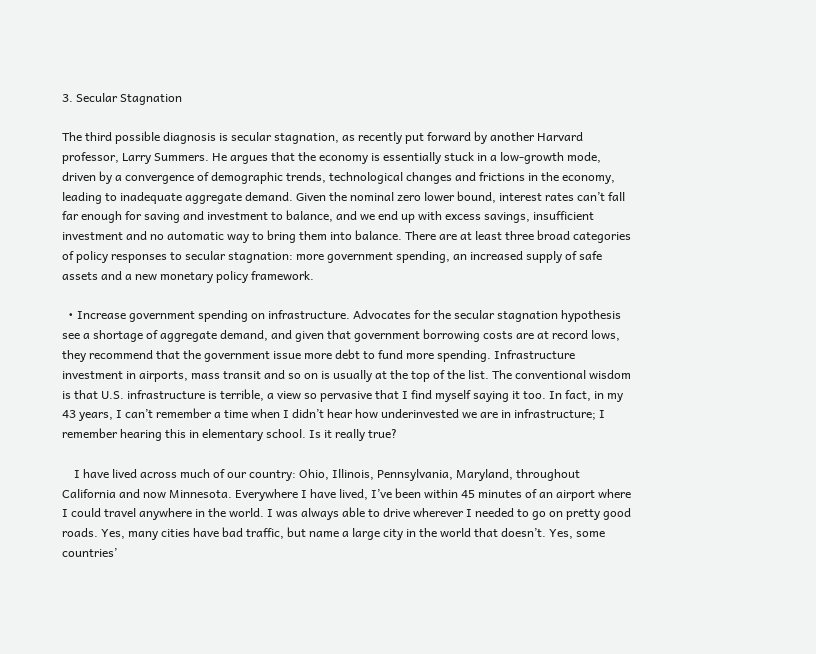3. Secular Stagnation

The third possible diagnosis is secular stagnation, as recently put forward by another Harvard professor, Larry Summers. He argues that the economy is essentially stuck in a low-growth mode, driven by a convergence of demographic trends, technological changes and frictions in the economy, leading to inadequate aggregate demand. Given the nominal zero lower bound, interest rates can’t fall far enough for saving and investment to balance, and we end up with excess savings, insufficient investment and no automatic way to bring them into balance. There are at least three broad categories of policy responses to secular stagnation: more government spending, an increased supply of safe assets and a new monetary policy framework.

  • Increase government spending on infrastructure. Advocates for the secular stagnation hypothesis see a shortage of aggregate demand, and given that government borrowing costs are at record lows, they recommend that the government issue more debt to fund more spending. Infrastructure investment in airports, mass transit and so on is usually at the top of the list. The conventional wisdom is that U.S. infrastructure is terrible, a view so pervasive that I find myself saying it too. In fact, in my 43 years, I can’t remember a time when I didn’t hear how underinvested we are in infrastructure; I remember hearing this in elementary school. Is it really true?

    I have lived across much of our country: Ohio, Illinois, Pennsylvania, Maryland, throughout California and now Minnesota. Everywhere I have lived, I’ve been within 45 minutes of an airport where I could travel anywhere in the world. I was always able to drive wherever I needed to go on pretty good roads. Yes, many cities have bad traffic, but name a large city in the world that doesn’t. Yes, some countries’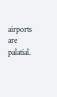airports are palatial.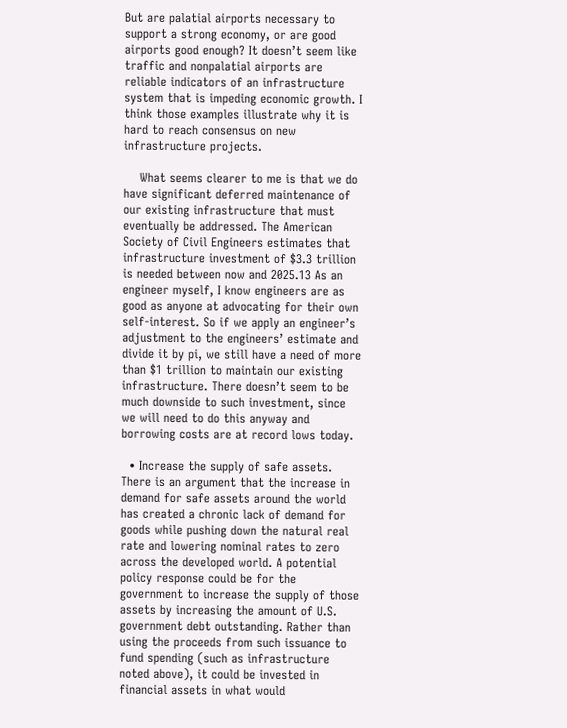But are palatial airports necessary to support a strong economy, or are good airports good enough? It doesn’t seem like traffic and nonpalatial airports are reliable indicators of an infrastructure system that is impeding economic growth. I think those examples illustrate why it is hard to reach consensus on new infrastructure projects.

    What seems clearer to me is that we do have significant deferred maintenance of our existing infrastructure that must eventually be addressed. The American Society of Civil Engineers estimates that infrastructure investment of $3.3 trillion is needed between now and 2025.13 As an engineer myself, I know engineers are as good as anyone at advocating for their own self-interest. So if we apply an engineer’s adjustment to the engineers’ estimate and divide it by pi, we still have a need of more than $1 trillion to maintain our existing infrastructure. There doesn’t seem to be much downside to such investment, since we will need to do this anyway and borrowing costs are at record lows today.

  • Increase the supply of safe assets. There is an argument that the increase in demand for safe assets around the world has created a chronic lack of demand for goods while pushing down the natural real rate and lowering nominal rates to zero across the developed world. A potential policy response could be for the government to increase the supply of those assets by increasing the amount of U.S. government debt outstanding. Rather than using the proceeds from such issuance to fund spending (such as infrastructure noted above), it could be invested in financial assets in what would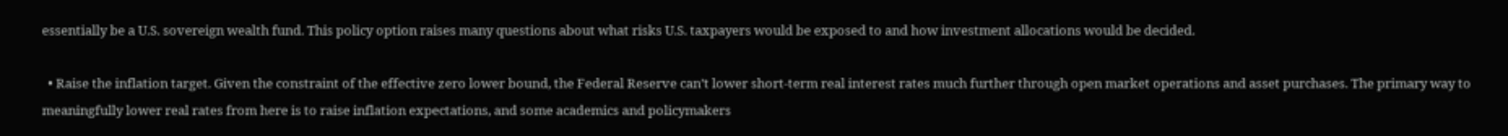essentially be a U.S. sovereign wealth fund. This policy option raises many questions about what risks U.S. taxpayers would be exposed to and how investment allocations would be decided.

  • Raise the inflation target. Given the constraint of the effective zero lower bound, the Federal Reserve can’t lower short-term real interest rates much further through open market operations and asset purchases. The primary way to meaningfully lower real rates from here is to raise inflation expectations, and some academics and policymakers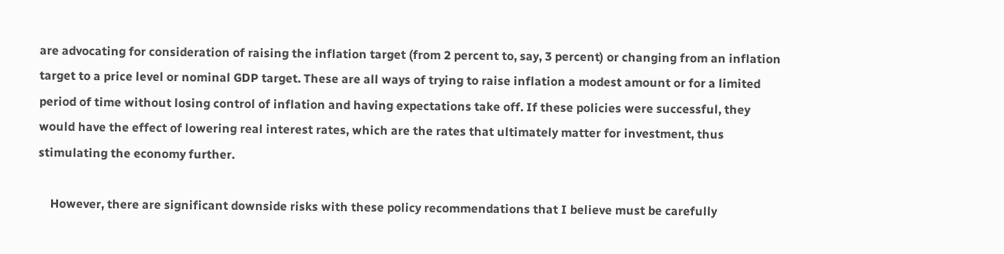are advocating for consideration of raising the inflation target (from 2 percent to, say, 3 percent) or changing from an inflation target to a price level or nominal GDP target. These are all ways of trying to raise inflation a modest amount or for a limited period of time without losing control of inflation and having expectations take off. If these policies were successful, they would have the effect of lowering real interest rates, which are the rates that ultimately matter for investment, thus stimulating the economy further.

    However, there are significant downside risks with these policy recommendations that I believe must be carefully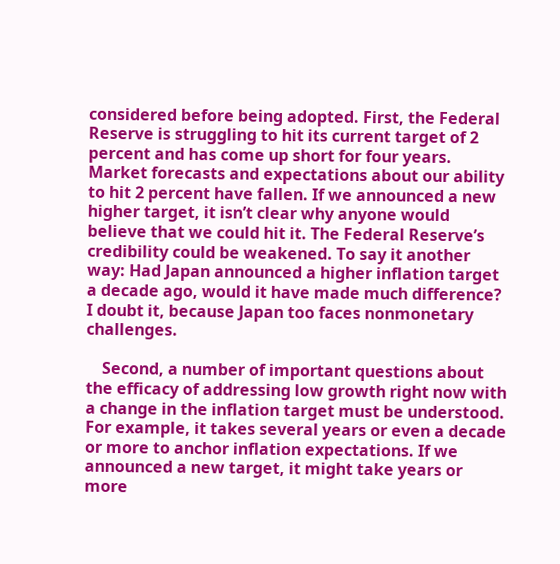considered before being adopted. First, the Federal Reserve is struggling to hit its current target of 2 percent and has come up short for four years. Market forecasts and expectations about our ability to hit 2 percent have fallen. If we announced a new higher target, it isn’t clear why anyone would believe that we could hit it. The Federal Reserve’s credibility could be weakened. To say it another way: Had Japan announced a higher inflation target a decade ago, would it have made much difference? I doubt it, because Japan too faces nonmonetary challenges.

    Second, a number of important questions about the efficacy of addressing low growth right now with a change in the inflation target must be understood. For example, it takes several years or even a decade or more to anchor inflation expectations. If we announced a new target, it might take years or more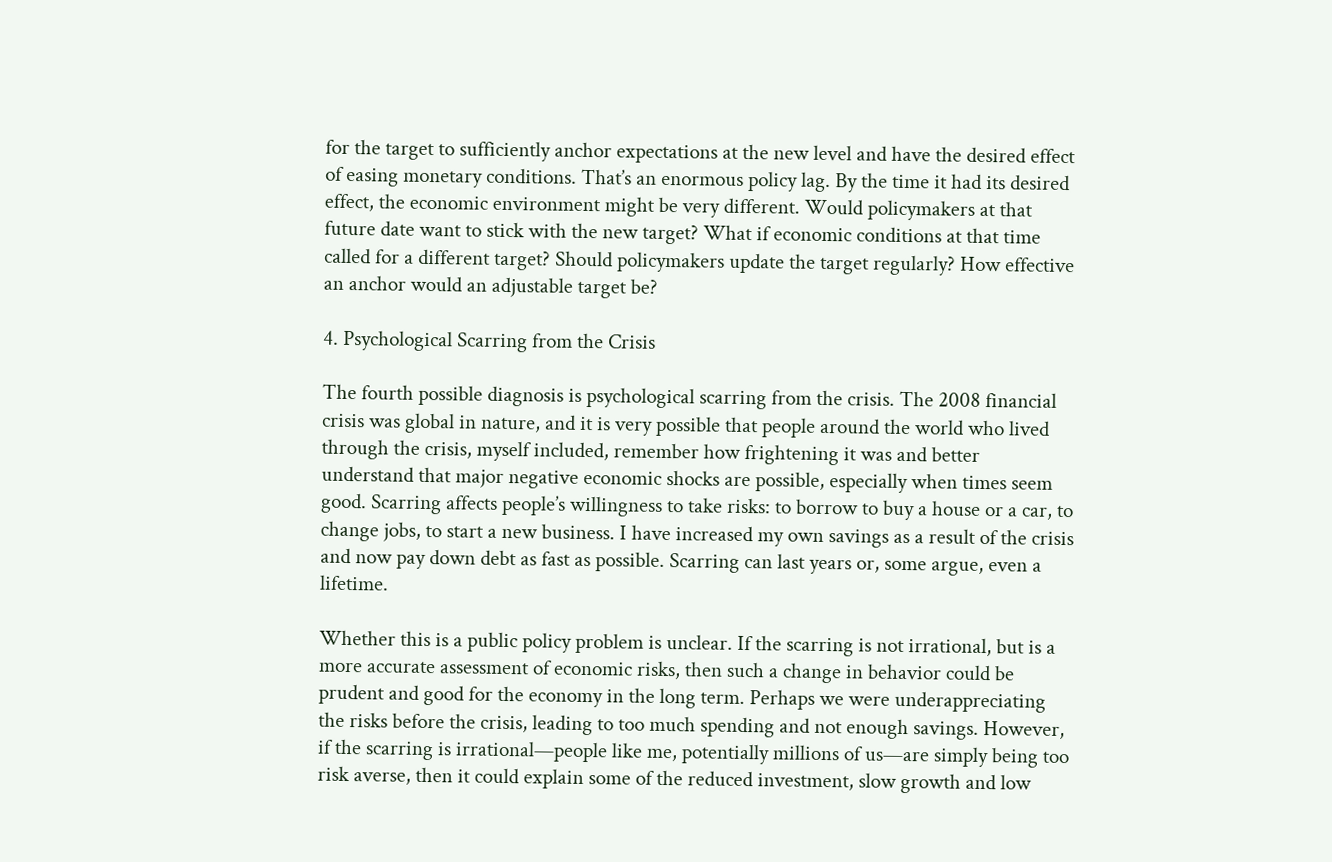for the target to sufficiently anchor expectations at the new level and have the desired effect of easing monetary conditions. That’s an enormous policy lag. By the time it had its desired effect, the economic environment might be very different. Would policymakers at that future date want to stick with the new target? What if economic conditions at that time called for a different target? Should policymakers update the target regularly? How effective an anchor would an adjustable target be?

4. Psychological Scarring from the Crisis

The fourth possible diagnosis is psychological scarring from the crisis. The 2008 financial crisis was global in nature, and it is very possible that people around the world who lived through the crisis, myself included, remember how frightening it was and better understand that major negative economic shocks are possible, especially when times seem good. Scarring affects people’s willingness to take risks: to borrow to buy a house or a car, to change jobs, to start a new business. I have increased my own savings as a result of the crisis and now pay down debt as fast as possible. Scarring can last years or, some argue, even a lifetime.

Whether this is a public policy problem is unclear. If the scarring is not irrational, but is a more accurate assessment of economic risks, then such a change in behavior could be prudent and good for the economy in the long term. Perhaps we were underappreciating the risks before the crisis, leading to too much spending and not enough savings. However, if the scarring is irrational—people like me, potentially millions of us—are simply being too risk averse, then it could explain some of the reduced investment, slow growth and low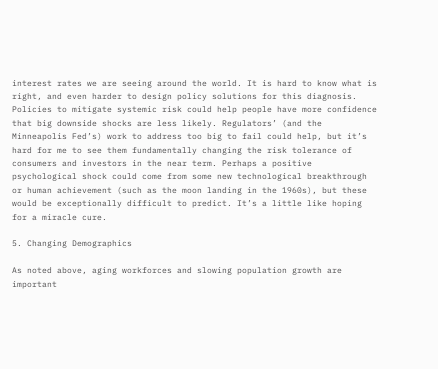interest rates we are seeing around the world. It is hard to know what is right, and even harder to design policy solutions for this diagnosis. Policies to mitigate systemic risk could help people have more confidence that big downside shocks are less likely. Regulators’ (and the Minneapolis Fed’s) work to address too big to fail could help, but it’s hard for me to see them fundamentally changing the risk tolerance of consumers and investors in the near term. Perhaps a positive psychological shock could come from some new technological breakthrough or human achievement (such as the moon landing in the 1960s), but these would be exceptionally difficult to predict. It’s a little like hoping for a miracle cure.

5. Changing Demographics

As noted above, aging workforces and slowing population growth are important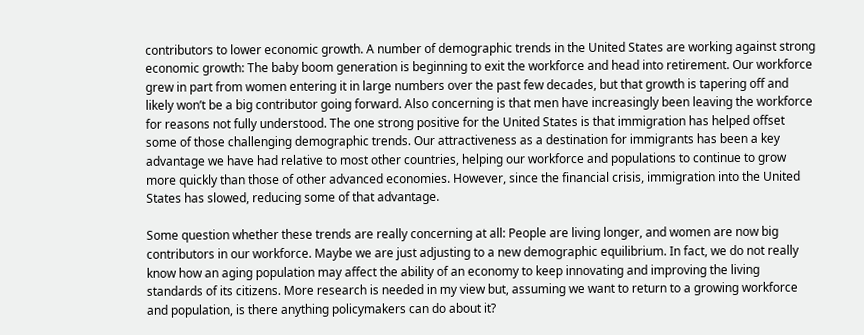contributors to lower economic growth. A number of demographic trends in the United States are working against strong economic growth: The baby boom generation is beginning to exit the workforce and head into retirement. Our workforce grew in part from women entering it in large numbers over the past few decades, but that growth is tapering off and likely won’t be a big contributor going forward. Also concerning is that men have increasingly been leaving the workforce for reasons not fully understood. The one strong positive for the United States is that immigration has helped offset some of those challenging demographic trends. Our attractiveness as a destination for immigrants has been a key advantage we have had relative to most other countries, helping our workforce and populations to continue to grow more quickly than those of other advanced economies. However, since the financial crisis, immigration into the United States has slowed, reducing some of that advantage.

Some question whether these trends are really concerning at all: People are living longer, and women are now big contributors in our workforce. Maybe we are just adjusting to a new demographic equilibrium. In fact, we do not really know how an aging population may affect the ability of an economy to keep innovating and improving the living standards of its citizens. More research is needed in my view but, assuming we want to return to a growing workforce and population, is there anything policymakers can do about it?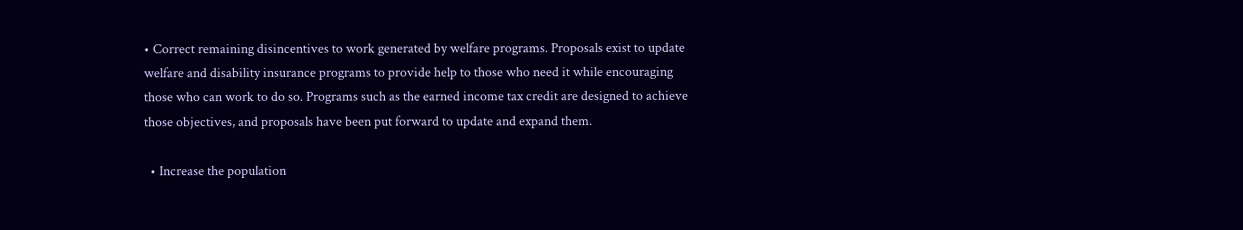• Correct remaining disincentives to work generated by welfare programs. Proposals exist to update welfare and disability insurance programs to provide help to those who need it while encouraging those who can work to do so. Programs such as the earned income tax credit are designed to achieve those objectives, and proposals have been put forward to update and expand them.

  • Increase the population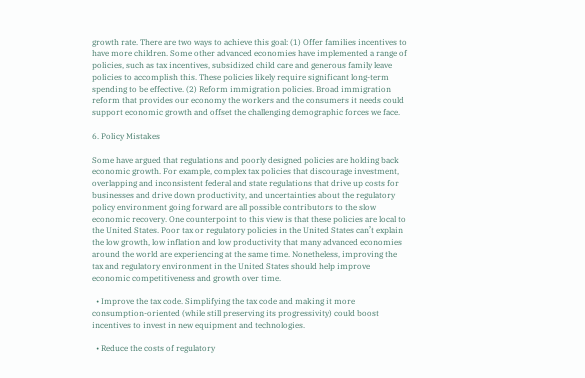growth rate. There are two ways to achieve this goal: (1) Offer families incentives to have more children. Some other advanced economies have implemented a range of policies, such as tax incentives, subsidized child care and generous family leave policies to accomplish this. These policies likely require significant long-term spending to be effective. (2) Reform immigration policies. Broad immigration reform that provides our economy the workers and the consumers it needs could support economic growth and offset the challenging demographic forces we face.

6. Policy Mistakes

Some have argued that regulations and poorly designed policies are holding back economic growth. For example, complex tax policies that discourage investment, overlapping and inconsistent federal and state regulations that drive up costs for businesses and drive down productivity, and uncertainties about the regulatory policy environment going forward are all possible contributors to the slow economic recovery. One counterpoint to this view is that these policies are local to the United States. Poor tax or regulatory policies in the United States can’t explain the low growth, low inflation and low productivity that many advanced economies around the world are experiencing at the same time. Nonetheless, improving the tax and regulatory environment in the United States should help improve economic competitiveness and growth over time.

  • Improve the tax code. Simplifying the tax code and making it more consumption-oriented (while still preserving its progressivity) could boost incentives to invest in new equipment and technologies.

  • Reduce the costs of regulatory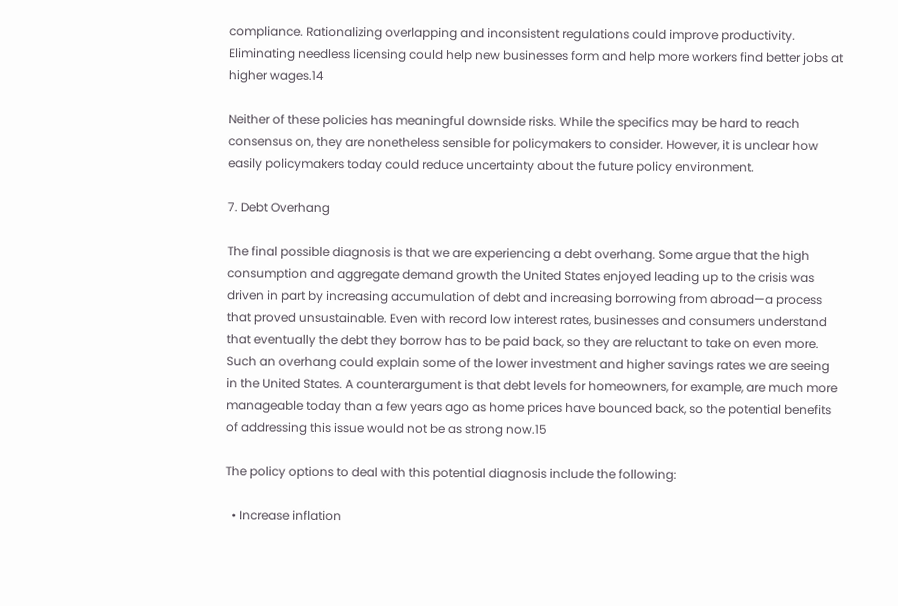compliance. Rationalizing overlapping and inconsistent regulations could improve productivity. Eliminating needless licensing could help new businesses form and help more workers find better jobs at higher wages.14

Neither of these policies has meaningful downside risks. While the specifics may be hard to reach consensus on, they are nonetheless sensible for policymakers to consider. However, it is unclear how easily policymakers today could reduce uncertainty about the future policy environment.

7. Debt Overhang

The final possible diagnosis is that we are experiencing a debt overhang. Some argue that the high consumption and aggregate demand growth the United States enjoyed leading up to the crisis was driven in part by increasing accumulation of debt and increasing borrowing from abroad—a process that proved unsustainable. Even with record low interest rates, businesses and consumers understand that eventually the debt they borrow has to be paid back, so they are reluctant to take on even more. Such an overhang could explain some of the lower investment and higher savings rates we are seeing in the United States. A counterargument is that debt levels for homeowners, for example, are much more manageable today than a few years ago as home prices have bounced back, so the potential benefits of addressing this issue would not be as strong now.15

The policy options to deal with this potential diagnosis include the following:

  • Increase inflation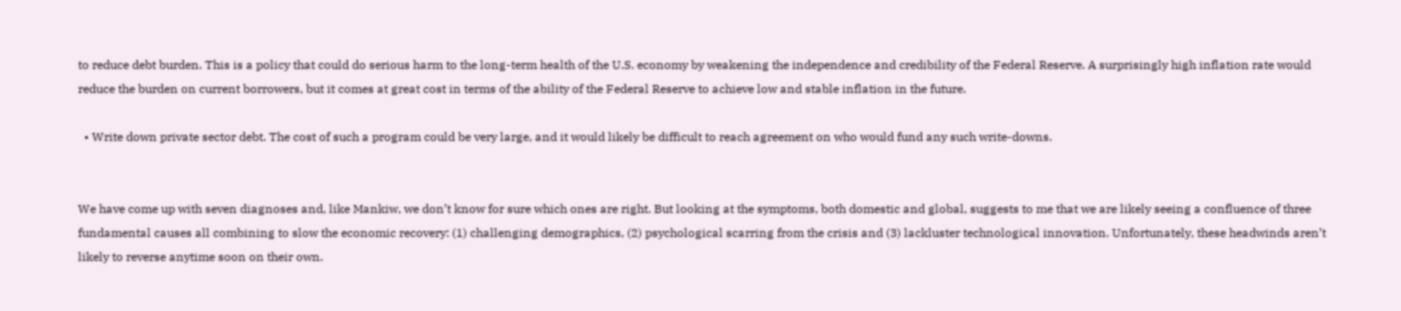to reduce debt burden. This is a policy that could do serious harm to the long-term health of the U.S. economy by weakening the independence and credibility of the Federal Reserve. A surprisingly high inflation rate would reduce the burden on current borrowers, but it comes at great cost in terms of the ability of the Federal Reserve to achieve low and stable inflation in the future.

  • Write down private sector debt. The cost of such a program could be very large, and it would likely be difficult to reach agreement on who would fund any such write-downs.


We have come up with seven diagnoses and, like Mankiw, we don’t know for sure which ones are right. But looking at the symptoms, both domestic and global, suggests to me that we are likely seeing a confluence of three fundamental causes all combining to slow the economic recovery: (1) challenging demographics, (2) psychological scarring from the crisis and (3) lackluster technological innovation. Unfortunately, these headwinds aren’t likely to reverse anytime soon on their own.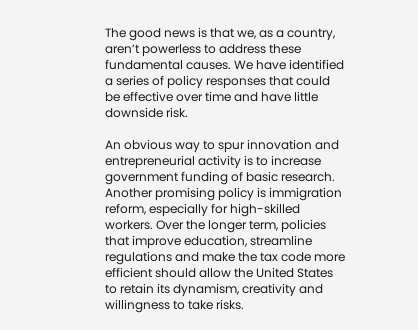The good news is that we, as a country, aren’t powerless to address these fundamental causes. We have identified a series of policy responses that could be effective over time and have little downside risk.

An obvious way to spur innovation and entrepreneurial activity is to increase government funding of basic research. Another promising policy is immigration reform, especially for high-skilled workers. Over the longer term, policies that improve education, streamline regulations and make the tax code more efficient should allow the United States to retain its dynamism, creativity and willingness to take risks.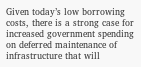Given today’s low borrowing costs, there is a strong case for increased government spending on deferred maintenance of infrastructure that will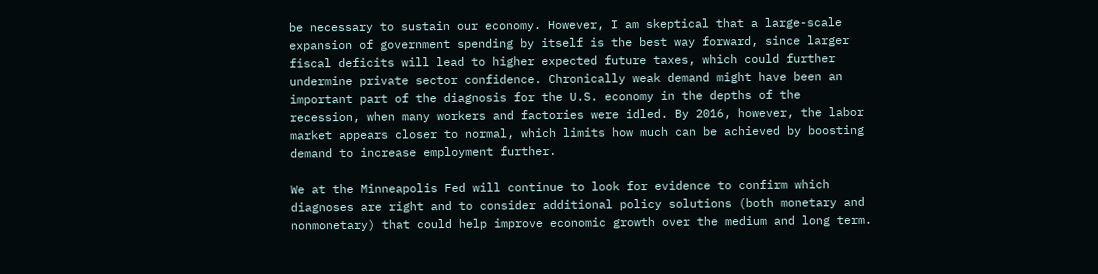be necessary to sustain our economy. However, I am skeptical that a large-scale expansion of government spending by itself is the best way forward, since larger fiscal deficits will lead to higher expected future taxes, which could further undermine private sector confidence. Chronically weak demand might have been an important part of the diagnosis for the U.S. economy in the depths of the recession, when many workers and factories were idled. By 2016, however, the labor market appears closer to normal, which limits how much can be achieved by boosting demand to increase employment further.

We at the Minneapolis Fed will continue to look for evidence to confirm which diagnoses are right and to consider additional policy solutions (both monetary and nonmonetary) that could help improve economic growth over the medium and long term.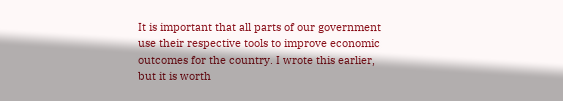It is important that all parts of our government use their respective tools to improve economic outcomes for the country. I wrote this earlier, but it is worth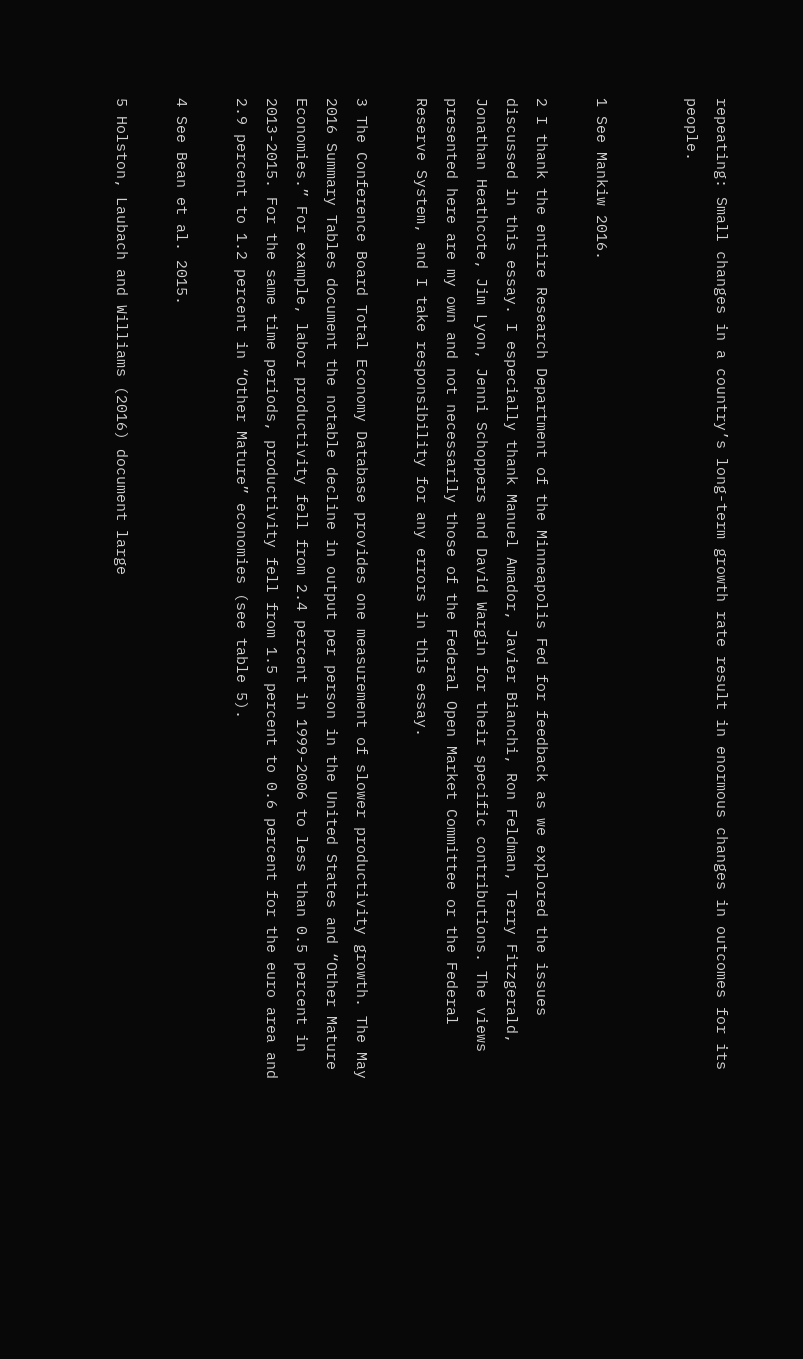repeating: Small changes in a country’s long-term growth rate result in enormous changes in outcomes for its people.


1 See Mankiw 2016.

2 I thank the entire Research Department of the Minneapolis Fed for feedback as we explored the issues discussed in this essay. I especially thank Manuel Amador, Javier Bianchi, Ron Feldman, Terry Fitzgerald, Jonathan Heathcote, Jim Lyon, Jenni Schoppers and David Wargin for their specific contributions. The views presented here are my own and not necessarily those of the Federal Open Market Committee or the Federal Reserve System, and I take responsibility for any errors in this essay.

3 The Conference Board Total Economy Database provides one measurement of slower productivity growth. The May 2016 Summary Tables document the notable decline in output per person in the United States and “Other Mature Economies.” For example, labor productivity fell from 2.4 percent in 1999-2006 to less than 0.5 percent in 2013-2015. For the same time periods, productivity fell from 1.5 percent to 0.6 percent for the euro area and 2.9 percent to 1.2 percent in “Other Mature” economies (see table 5).

4 See Bean et al. 2015.

5 Holston, Laubach and Williams (2016) document large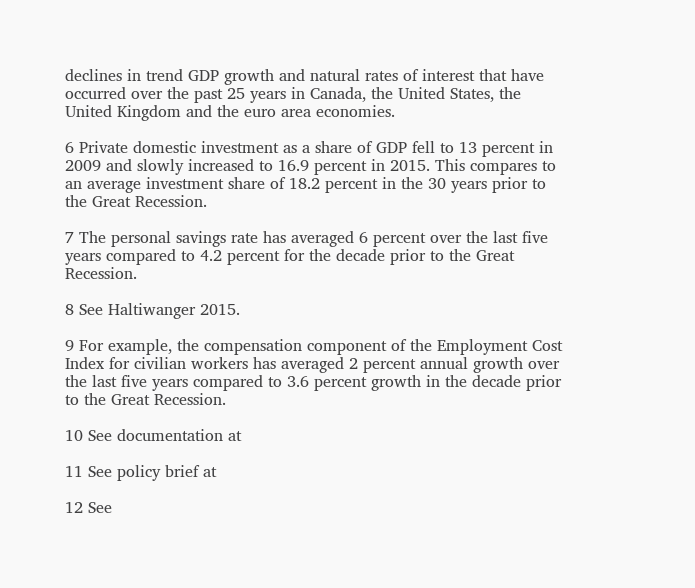declines in trend GDP growth and natural rates of interest that have occurred over the past 25 years in Canada, the United States, the United Kingdom and the euro area economies.

6 Private domestic investment as a share of GDP fell to 13 percent in 2009 and slowly increased to 16.9 percent in 2015. This compares to an average investment share of 18.2 percent in the 30 years prior to the Great Recession.

7 The personal savings rate has averaged 6 percent over the last five years compared to 4.2 percent for the decade prior to the Great Recession.

8 See Haltiwanger 2015.

9 For example, the compensation component of the Employment Cost Index for civilian workers has averaged 2 percent annual growth over the last five years compared to 3.6 percent growth in the decade prior to the Great Recession.

10 See documentation at

11 See policy brief at

12 See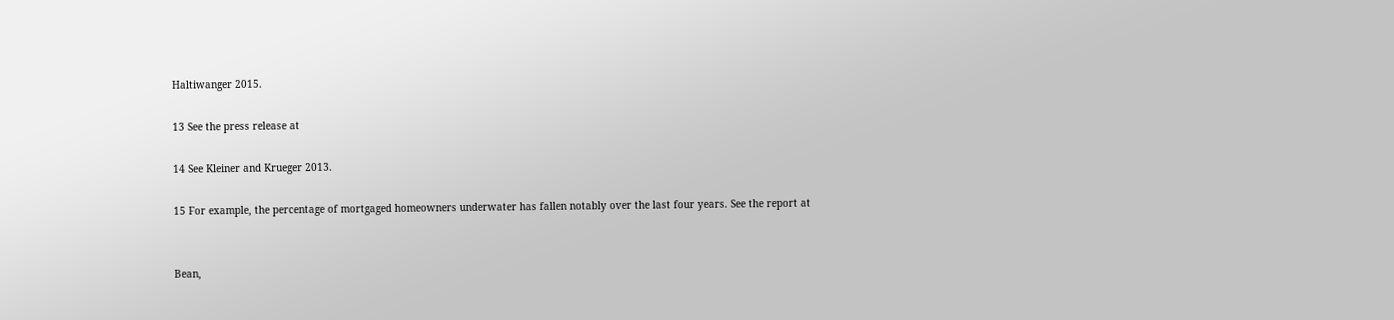Haltiwanger 2015.

13 See the press release at

14 See Kleiner and Krueger 2013.

15 For example, the percentage of mortgaged homeowners underwater has fallen notably over the last four years. See the report at


Bean,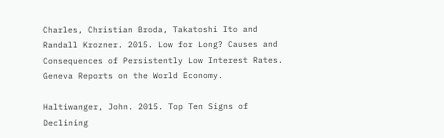Charles, Christian Broda, Takatoshi Ito and Randall Krozner. 2015. Low for Long? Causes and Consequences of Persistently Low Interest Rates. Geneva Reports on the World Economy.

Haltiwanger, John. 2015. Top Ten Signs of Declining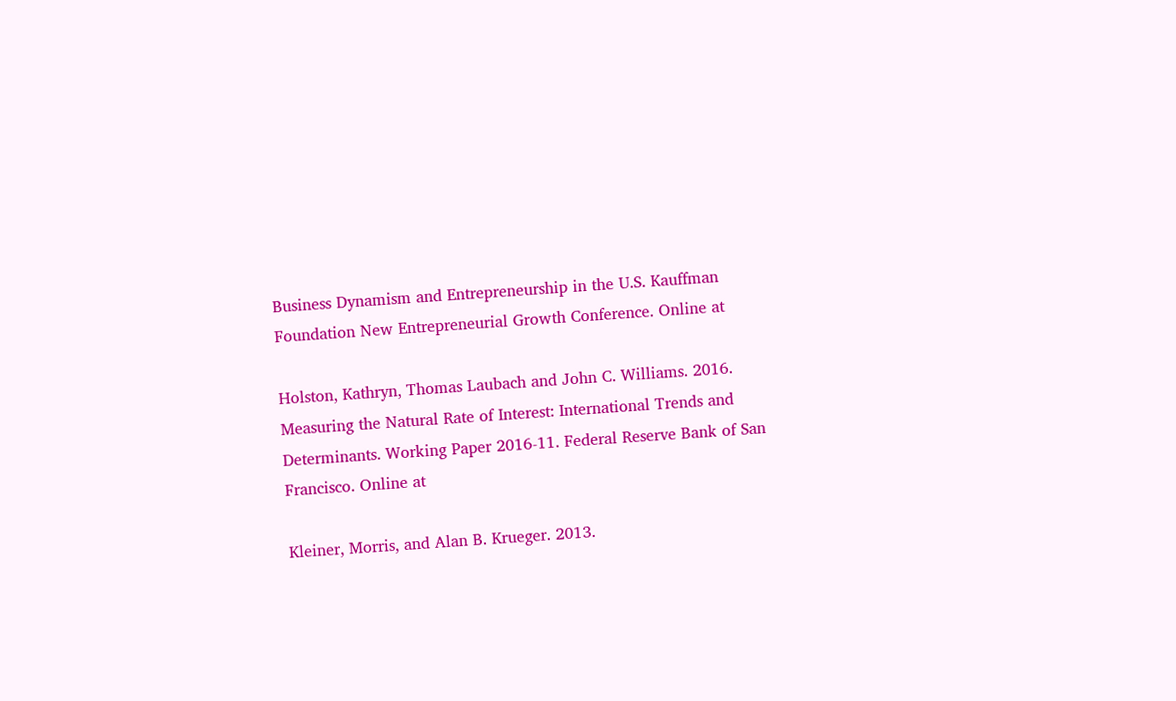Business Dynamism and Entrepreneurship in the U.S. Kauffman Foundation New Entrepreneurial Growth Conference. Online at

Holston, Kathryn, Thomas Laubach and John C. Williams. 2016. Measuring the Natural Rate of Interest: International Trends and Determinants. Working Paper 2016-11. Federal Reserve Bank of San Francisco. Online at

Kleiner, Morris, and Alan B. Krueger. 2013.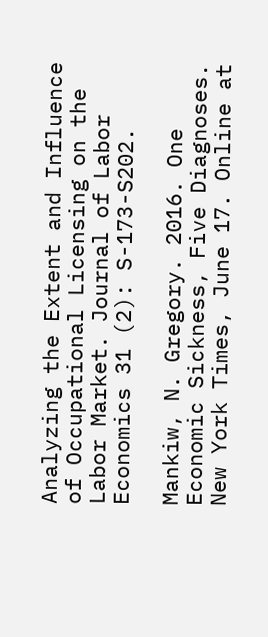Analyzing the Extent and Influence of Occupational Licensing on the Labor Market. Journal of Labor Economics 31 (2): S-173-S202.

Mankiw, N. Gregory. 2016. One Economic Sickness, Five Diagnoses. New York Times, June 17. Online at